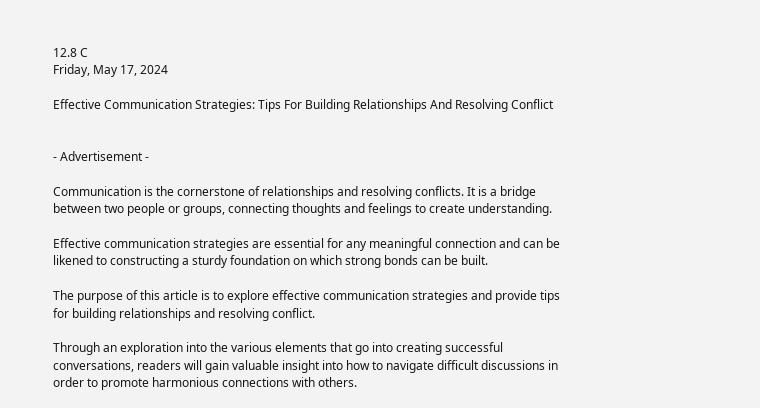12.8 C
Friday, May 17, 2024

Effective Communication Strategies: Tips For Building Relationships And Resolving Conflict


- Advertisement -

Communication is the cornerstone of relationships and resolving conflicts. It is a bridge between two people or groups, connecting thoughts and feelings to create understanding.

Effective communication strategies are essential for any meaningful connection and can be likened to constructing a sturdy foundation on which strong bonds can be built.

The purpose of this article is to explore effective communication strategies and provide tips for building relationships and resolving conflict.

Through an exploration into the various elements that go into creating successful conversations, readers will gain valuable insight into how to navigate difficult discussions in order to promote harmonious connections with others.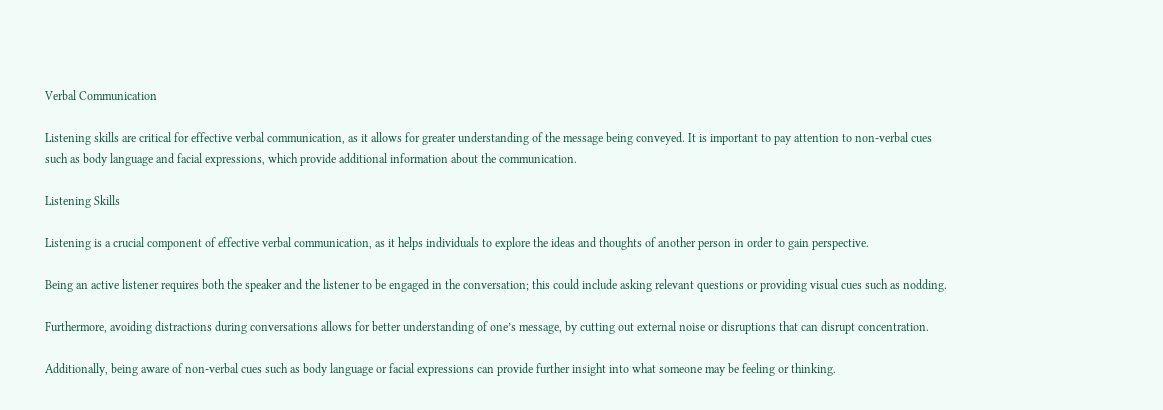Verbal Communication

Listening skills are critical for effective verbal communication, as it allows for greater understanding of the message being conveyed. It is important to pay attention to non-verbal cues such as body language and facial expressions, which provide additional information about the communication.

Listening Skills

Listening is a crucial component of effective verbal communication, as it helps individuals to explore the ideas and thoughts of another person in order to gain perspective.

Being an active listener requires both the speaker and the listener to be engaged in the conversation; this could include asking relevant questions or providing visual cues such as nodding.

Furthermore, avoiding distractions during conversations allows for better understanding of one’s message, by cutting out external noise or disruptions that can disrupt concentration.

Additionally, being aware of non-verbal cues such as body language or facial expressions can provide further insight into what someone may be feeling or thinking.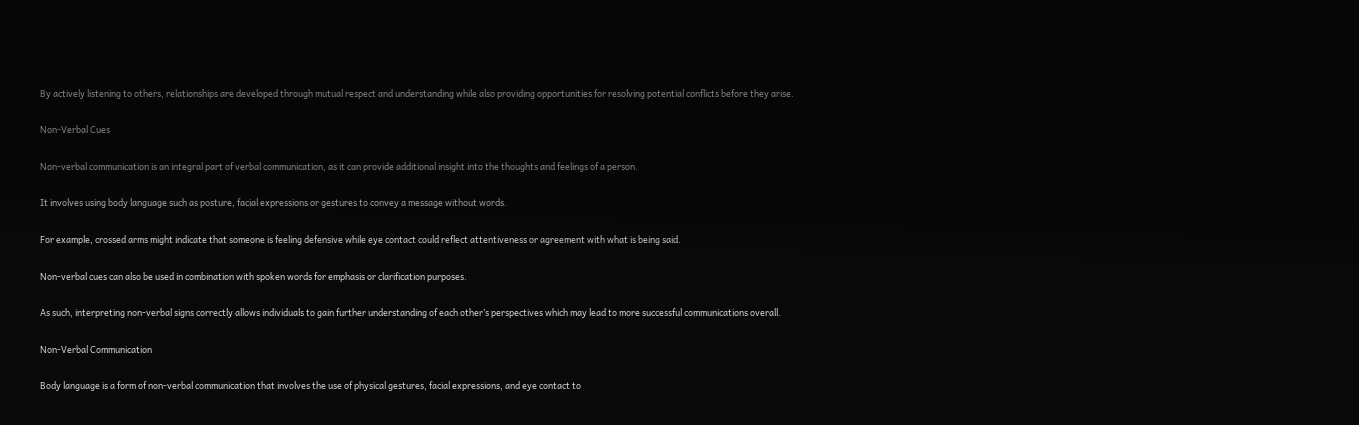By actively listening to others, relationships are developed through mutual respect and understanding while also providing opportunities for resolving potential conflicts before they arise.

Non-Verbal Cues

Non-verbal communication is an integral part of verbal communication, as it can provide additional insight into the thoughts and feelings of a person.

It involves using body language such as posture, facial expressions or gestures to convey a message without words.

For example, crossed arms might indicate that someone is feeling defensive while eye contact could reflect attentiveness or agreement with what is being said.

Non-verbal cues can also be used in combination with spoken words for emphasis or clarification purposes.

As such, interpreting non-verbal signs correctly allows individuals to gain further understanding of each other’s perspectives which may lead to more successful communications overall.

Non-Verbal Communication

Body language is a form of non-verbal communication that involves the use of physical gestures, facial expressions, and eye contact to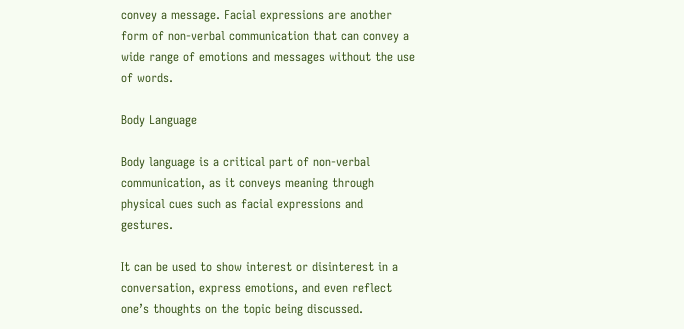convey a message. Facial expressions are another form of non-verbal communication that can convey a wide range of emotions and messages without the use of words.

Body Language

Body language is a critical part of non-verbal communication, as it conveys meaning through physical cues such as facial expressions and gestures.

It can be used to show interest or disinterest in a conversation, express emotions, and even reflect one’s thoughts on the topic being discussed.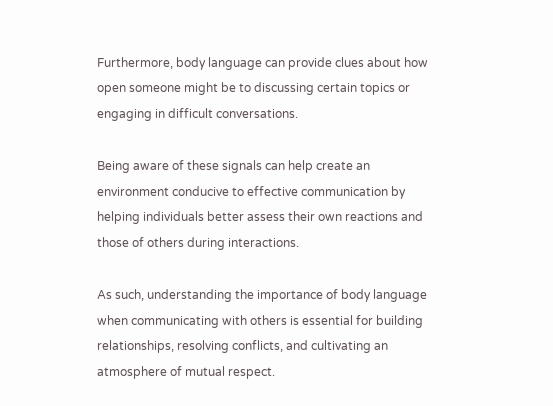Furthermore, body language can provide clues about how open someone might be to discussing certain topics or engaging in difficult conversations.

Being aware of these signals can help create an environment conducive to effective communication by helping individuals better assess their own reactions and those of others during interactions.

As such, understanding the importance of body language when communicating with others is essential for building relationships, resolving conflicts, and cultivating an atmosphere of mutual respect.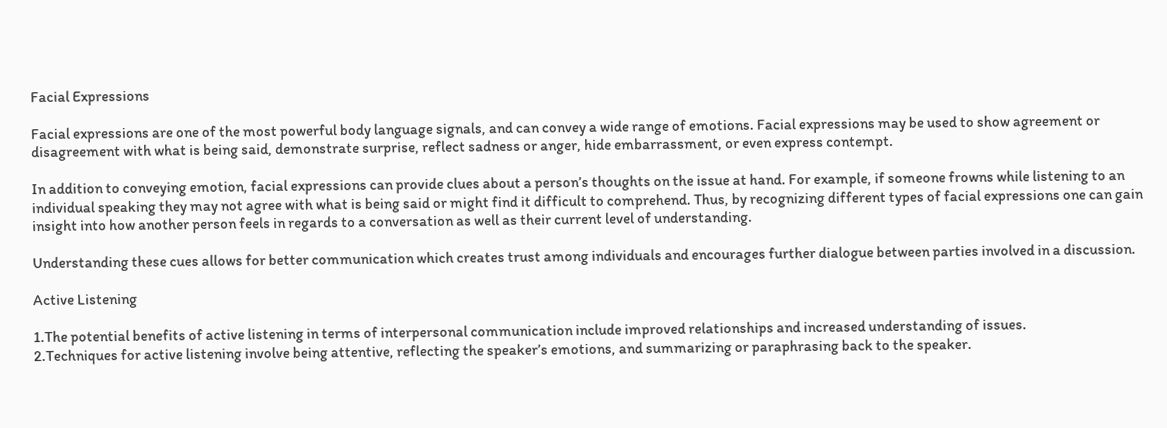Facial Expressions

Facial expressions are one of the most powerful body language signals, and can convey a wide range of emotions. Facial expressions may be used to show agreement or disagreement with what is being said, demonstrate surprise, reflect sadness or anger, hide embarrassment, or even express contempt.

In addition to conveying emotion, facial expressions can provide clues about a person’s thoughts on the issue at hand. For example, if someone frowns while listening to an individual speaking they may not agree with what is being said or might find it difficult to comprehend. Thus, by recognizing different types of facial expressions one can gain insight into how another person feels in regards to a conversation as well as their current level of understanding.

Understanding these cues allows for better communication which creates trust among individuals and encourages further dialogue between parties involved in a discussion.

Active Listening

1.The potential benefits of active listening in terms of interpersonal communication include improved relationships and increased understanding of issues.
2.Techniques for active listening involve being attentive, reflecting the speaker’s emotions, and summarizing or paraphrasing back to the speaker.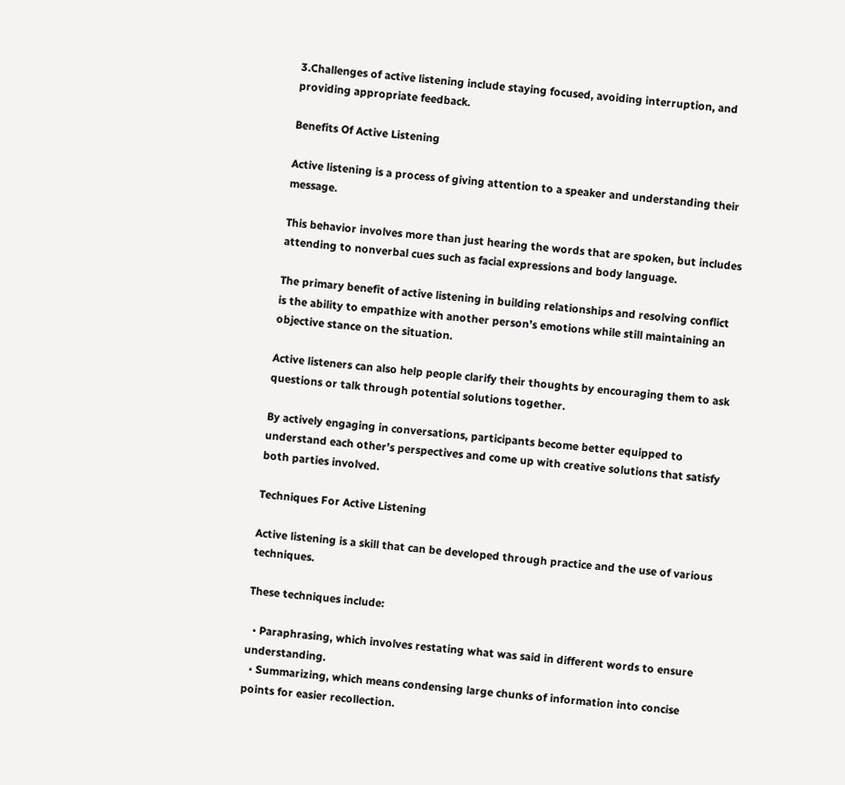3.Challenges of active listening include staying focused, avoiding interruption, and providing appropriate feedback.

Benefits Of Active Listening

Active listening is a process of giving attention to a speaker and understanding their message.

This behavior involves more than just hearing the words that are spoken, but includes attending to nonverbal cues such as facial expressions and body language.

The primary benefit of active listening in building relationships and resolving conflict is the ability to empathize with another person’s emotions while still maintaining an objective stance on the situation.

Active listeners can also help people clarify their thoughts by encouraging them to ask questions or talk through potential solutions together.

By actively engaging in conversations, participants become better equipped to understand each other’s perspectives and come up with creative solutions that satisfy both parties involved.

Techniques For Active Listening

Active listening is a skill that can be developed through practice and the use of various techniques.

These techniques include:

  • Paraphrasing, which involves restating what was said in different words to ensure understanding.
  • Summarizing, which means condensing large chunks of information into concise points for easier recollection.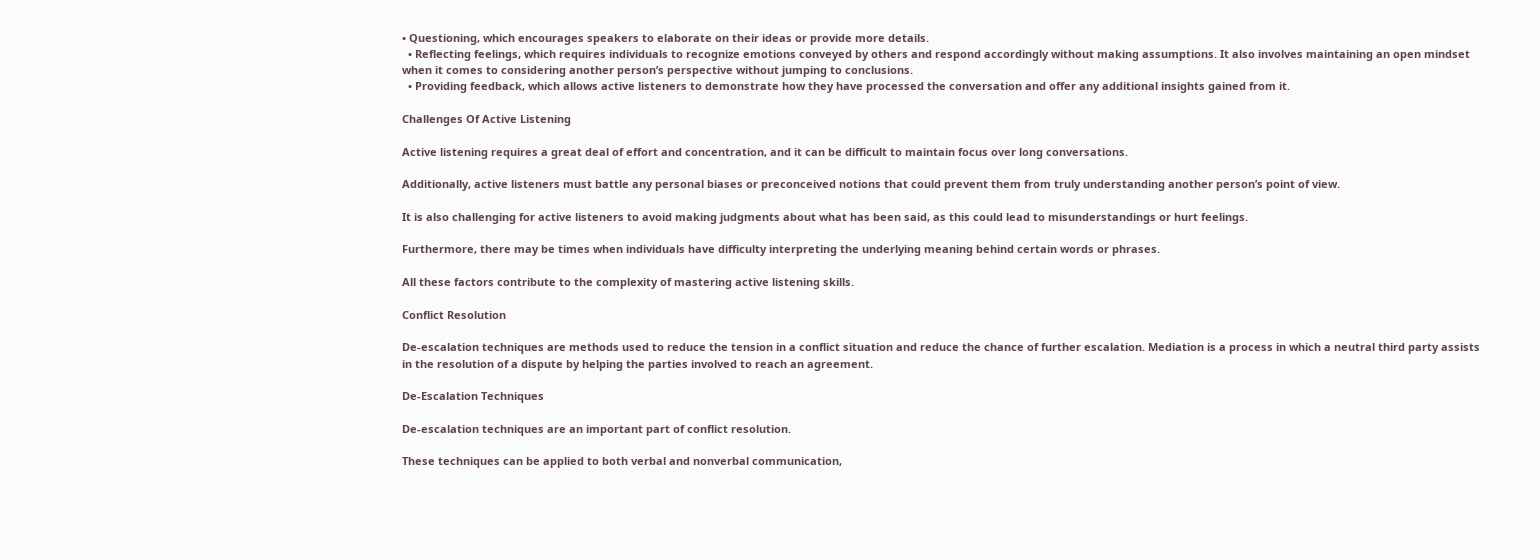• Questioning, which encourages speakers to elaborate on their ideas or provide more details.
  • Reflecting feelings, which requires individuals to recognize emotions conveyed by others and respond accordingly without making assumptions. It also involves maintaining an open mindset when it comes to considering another person’s perspective without jumping to conclusions.
  • Providing feedback, which allows active listeners to demonstrate how they have processed the conversation and offer any additional insights gained from it.

Challenges Of Active Listening

Active listening requires a great deal of effort and concentration, and it can be difficult to maintain focus over long conversations.

Additionally, active listeners must battle any personal biases or preconceived notions that could prevent them from truly understanding another person’s point of view.

It is also challenging for active listeners to avoid making judgments about what has been said, as this could lead to misunderstandings or hurt feelings.

Furthermore, there may be times when individuals have difficulty interpreting the underlying meaning behind certain words or phrases.

All these factors contribute to the complexity of mastering active listening skills.

Conflict Resolution

De-escalation techniques are methods used to reduce the tension in a conflict situation and reduce the chance of further escalation. Mediation is a process in which a neutral third party assists in the resolution of a dispute by helping the parties involved to reach an agreement.

De-Escalation Techniques

De-escalation techniques are an important part of conflict resolution.

These techniques can be applied to both verbal and nonverbal communication,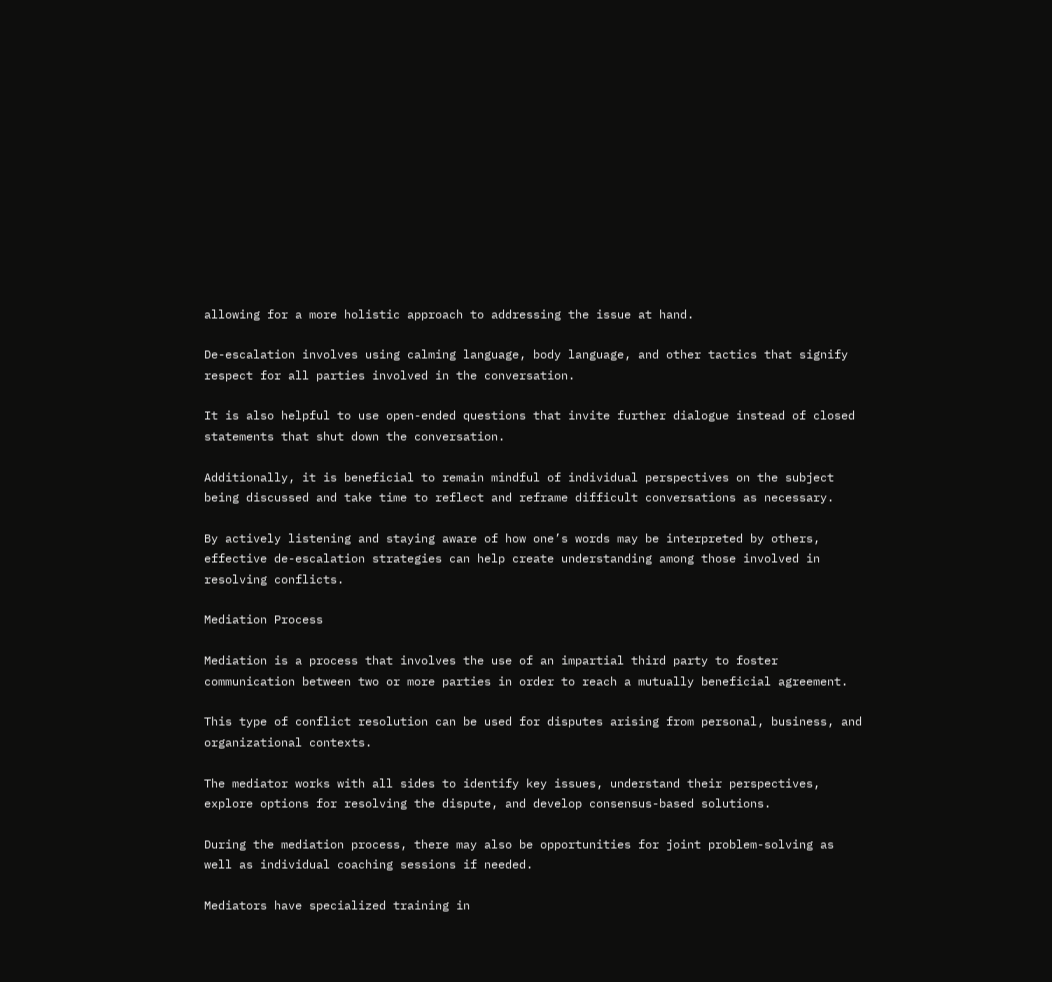allowing for a more holistic approach to addressing the issue at hand.

De-escalation involves using calming language, body language, and other tactics that signify respect for all parties involved in the conversation.

It is also helpful to use open-ended questions that invite further dialogue instead of closed statements that shut down the conversation.

Additionally, it is beneficial to remain mindful of individual perspectives on the subject being discussed and take time to reflect and reframe difficult conversations as necessary.

By actively listening and staying aware of how one’s words may be interpreted by others, effective de-escalation strategies can help create understanding among those involved in resolving conflicts.

Mediation Process

Mediation is a process that involves the use of an impartial third party to foster communication between two or more parties in order to reach a mutually beneficial agreement.

This type of conflict resolution can be used for disputes arising from personal, business, and organizational contexts.

The mediator works with all sides to identify key issues, understand their perspectives, explore options for resolving the dispute, and develop consensus-based solutions.

During the mediation process, there may also be opportunities for joint problem-solving as well as individual coaching sessions if needed.

Mediators have specialized training in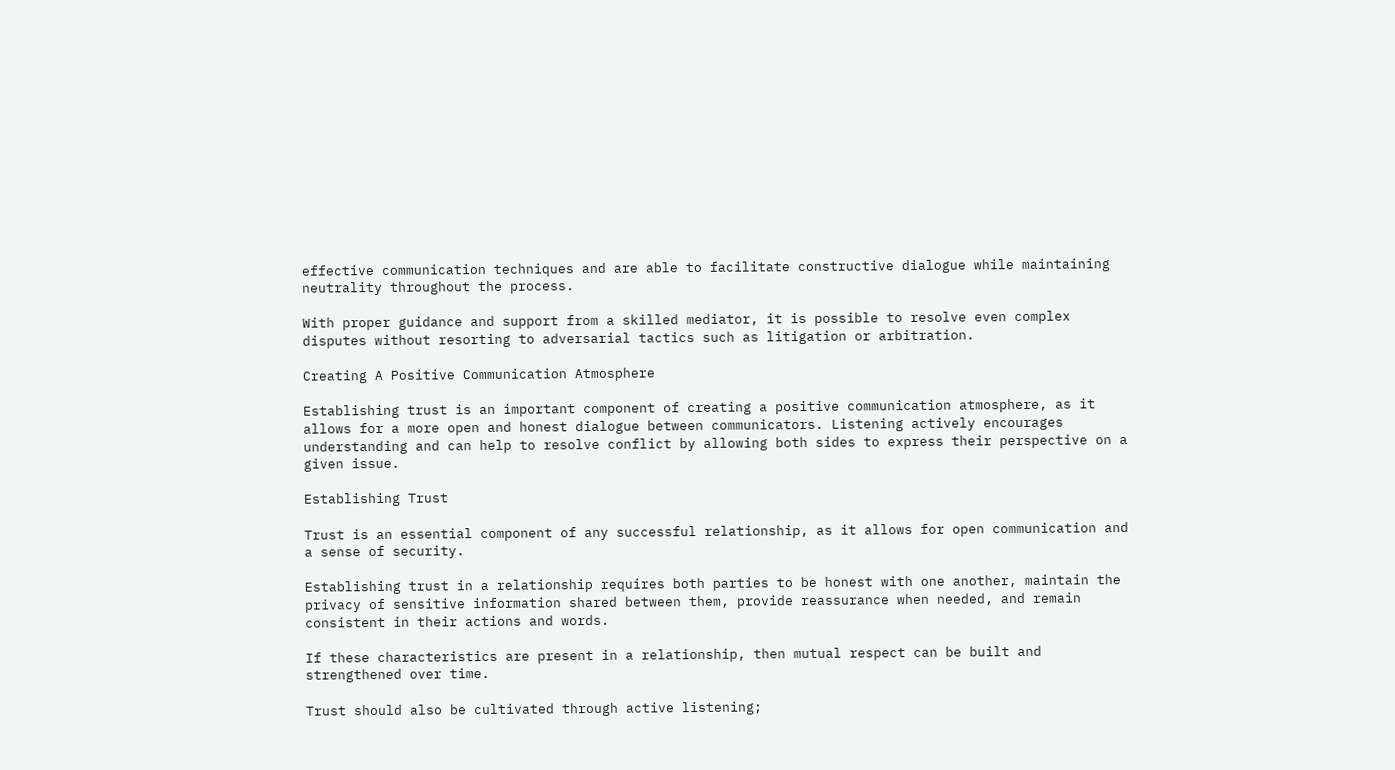effective communication techniques and are able to facilitate constructive dialogue while maintaining neutrality throughout the process.

With proper guidance and support from a skilled mediator, it is possible to resolve even complex disputes without resorting to adversarial tactics such as litigation or arbitration.

Creating A Positive Communication Atmosphere

Establishing trust is an important component of creating a positive communication atmosphere, as it allows for a more open and honest dialogue between communicators. Listening actively encourages understanding and can help to resolve conflict by allowing both sides to express their perspective on a given issue.

Establishing Trust

Trust is an essential component of any successful relationship, as it allows for open communication and a sense of security.

Establishing trust in a relationship requires both parties to be honest with one another, maintain the privacy of sensitive information shared between them, provide reassurance when needed, and remain consistent in their actions and words.

If these characteristics are present in a relationship, then mutual respect can be built and strengthened over time.

Trust should also be cultivated through active listening;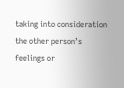taking into consideration the other person’s feelings or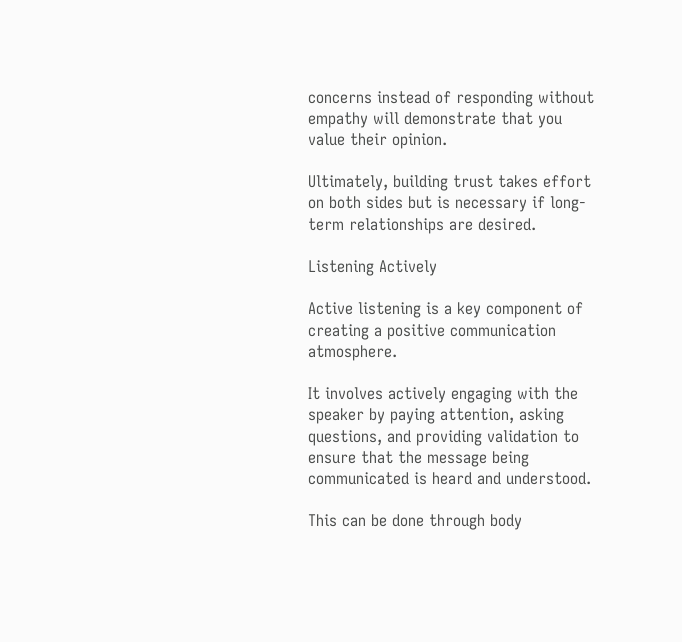concerns instead of responding without empathy will demonstrate that you value their opinion.

Ultimately, building trust takes effort on both sides but is necessary if long-term relationships are desired.

Listening Actively

Active listening is a key component of creating a positive communication atmosphere.

It involves actively engaging with the speaker by paying attention, asking questions, and providing validation to ensure that the message being communicated is heard and understood.

This can be done through body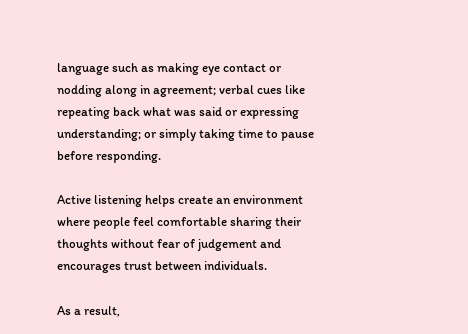language such as making eye contact or nodding along in agreement; verbal cues like repeating back what was said or expressing understanding; or simply taking time to pause before responding.

Active listening helps create an environment where people feel comfortable sharing their thoughts without fear of judgement and encourages trust between individuals.

As a result,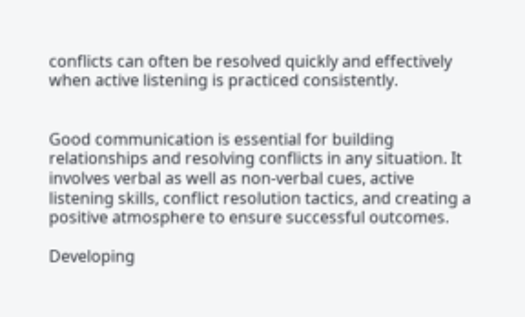conflicts can often be resolved quickly and effectively when active listening is practiced consistently.


Good communication is essential for building relationships and resolving conflicts in any situation. It involves verbal as well as non-verbal cues, active listening skills, conflict resolution tactics, and creating a positive atmosphere to ensure successful outcomes.

Developing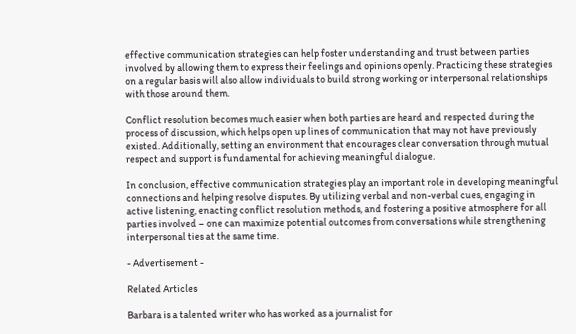effective communication strategies can help foster understanding and trust between parties involved by allowing them to express their feelings and opinions openly. Practicing these strategies on a regular basis will also allow individuals to build strong working or interpersonal relationships with those around them.

Conflict resolution becomes much easier when both parties are heard and respected during the process of discussion, which helps open up lines of communication that may not have previously existed. Additionally, setting an environment that encourages clear conversation through mutual respect and support is fundamental for achieving meaningful dialogue.

In conclusion, effective communication strategies play an important role in developing meaningful connections and helping resolve disputes. By utilizing verbal and non-verbal cues, engaging in active listening, enacting conflict resolution methods, and fostering a positive atmosphere for all parties involved – one can maximize potential outcomes from conversations while strengthening interpersonal ties at the same time.

- Advertisement -

Related Articles

Barbara is a talented writer who has worked as a journalist for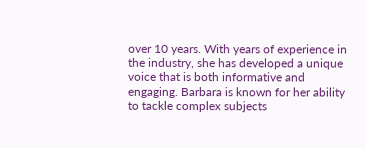over 10 years. With years of experience in the industry, she has developed a unique voice that is both informative and engaging. Barbara is known for her ability to tackle complex subjects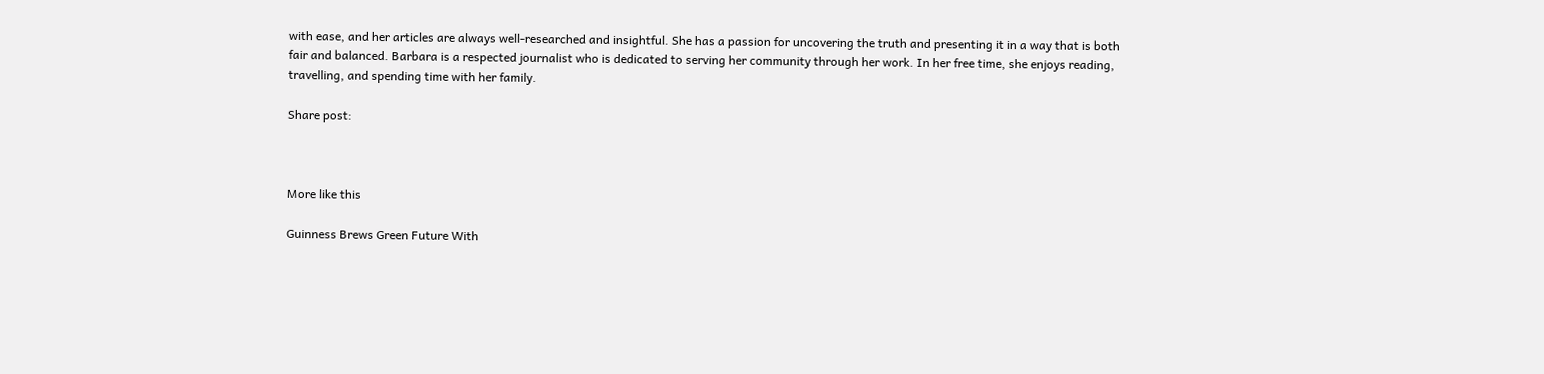with ease, and her articles are always well-researched and insightful. She has a passion for uncovering the truth and presenting it in a way that is both fair and balanced. Barbara is a respected journalist who is dedicated to serving her community through her work. In her free time, she enjoys reading, travelling, and spending time with her family.

Share post:



More like this

Guinness Brews Green Future With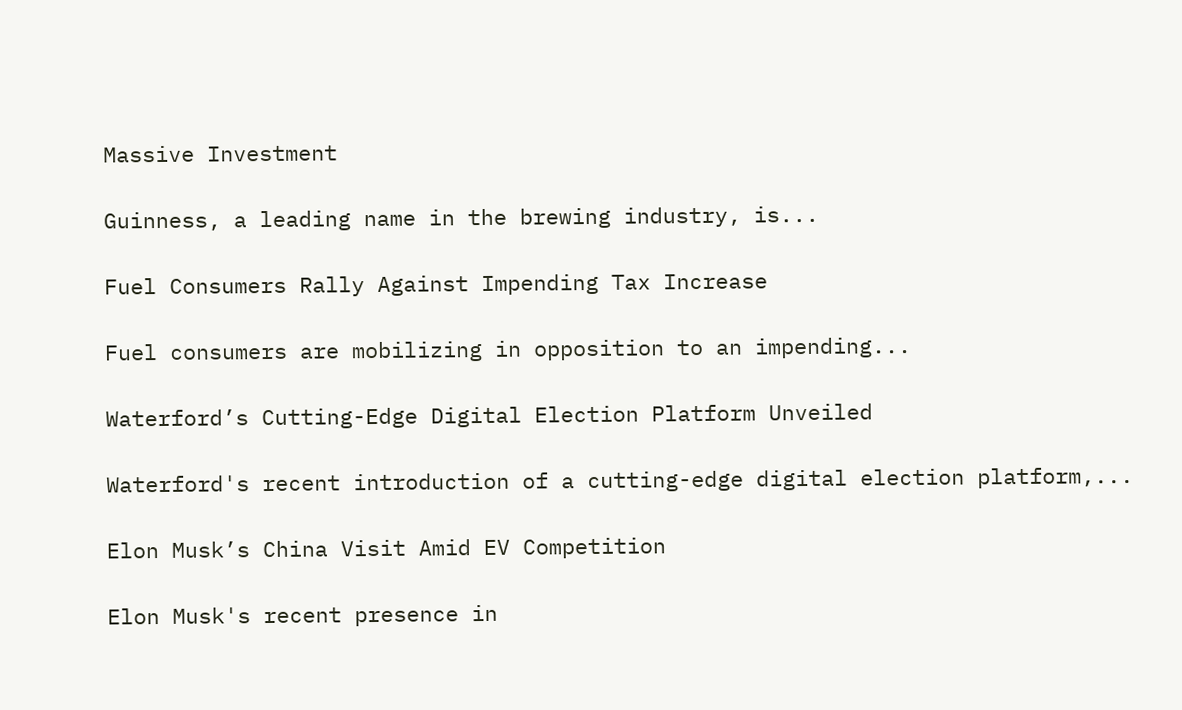Massive Investment

Guinness, a leading name in the brewing industry, is...

Fuel Consumers Rally Against Impending Tax Increase

Fuel consumers are mobilizing in opposition to an impending...

Waterford’s Cutting-Edge Digital Election Platform Unveiled

Waterford's recent introduction of a cutting-edge digital election platform,...

Elon Musk’s China Visit Amid EV Competition

Elon Musk's recent presence in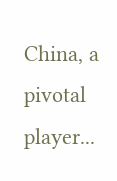China, a pivotal player...